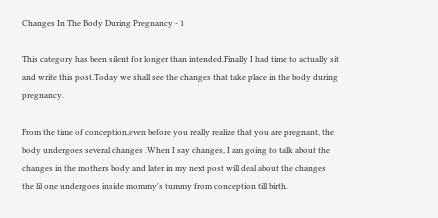Changes In The Body During Pregnancy - 1

This category has been silent for longer than intended.Finally I had time to actually sit and write this post.Today we shall see the changes that take place in the body during pregnancy.

From the time of conception,even before you really realize that you are pregnant, the body undergoes several changes .When I say changes, I am going to talk about the changes in the mothers body and later in my next post will deal about the changes the lil one undergoes inside mommy's tummy from conception till birth.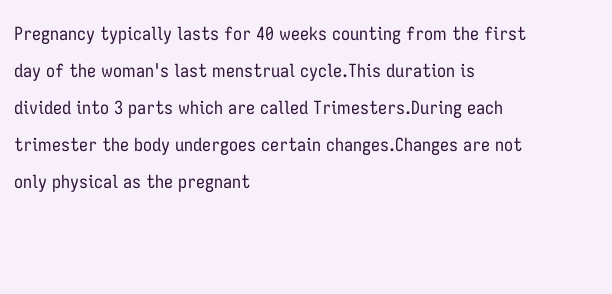Pregnancy typically lasts for 40 weeks counting from the first day of the woman's last menstrual cycle.This duration is divided into 3 parts which are called Trimesters.During each trimester the body undergoes certain changes.Changes are not only physical as the pregnant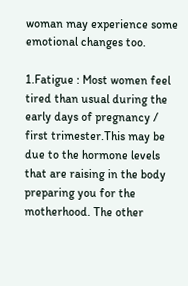woman may experience some emotional changes too.

1.Fatigue : Most women feel tired than usual during the early days of pregnancy / first trimester.This may be due to the hormone levels that are raising in the body preparing you for the motherhood. The other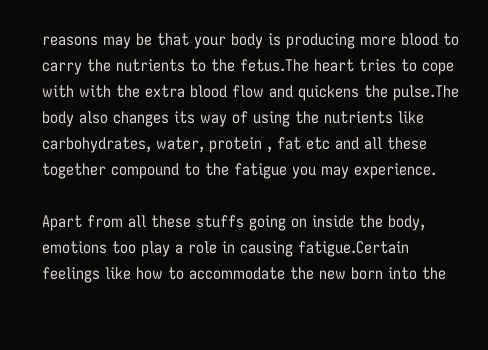reasons may be that your body is producing more blood to carry the nutrients to the fetus.The heart tries to cope with with the extra blood flow and quickens the pulse.The body also changes its way of using the nutrients like carbohydrates, water, protein , fat etc and all these together compound to the fatigue you may experience.

Apart from all these stuffs going on inside the body, emotions too play a role in causing fatigue.Certain feelings like how to accommodate the new born into the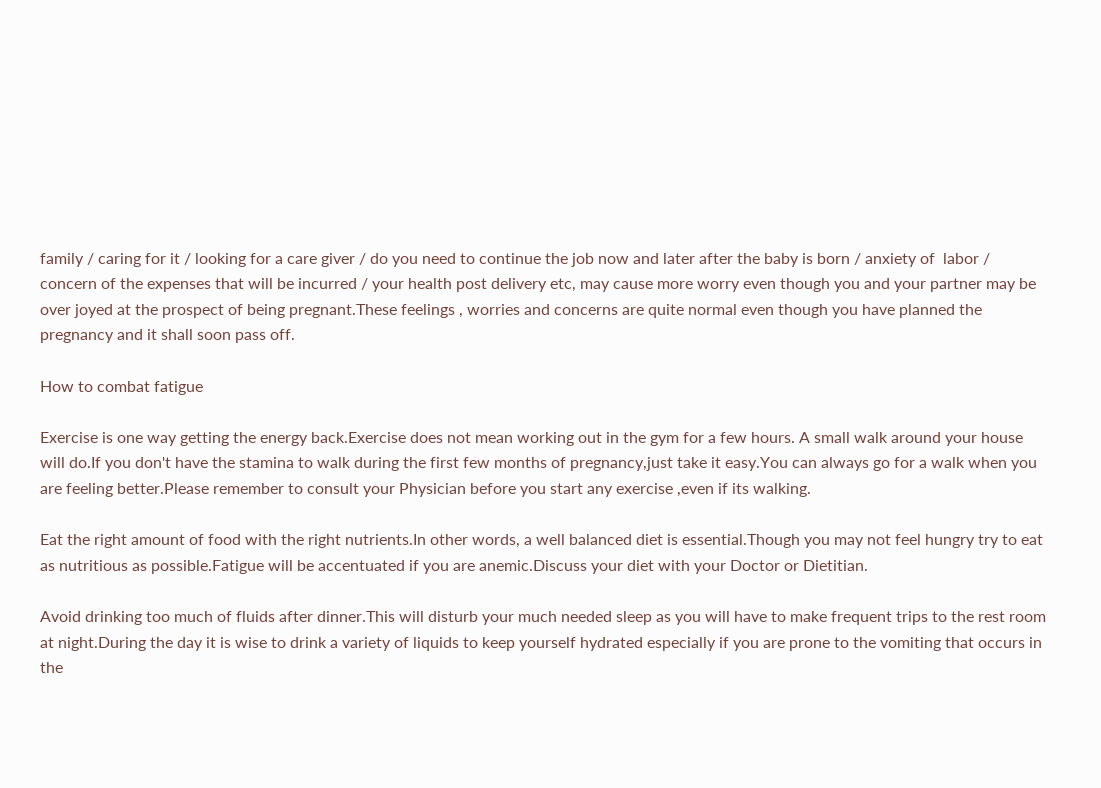family / caring for it / looking for a care giver / do you need to continue the job now and later after the baby is born / anxiety of  labor / concern of the expenses that will be incurred / your health post delivery etc, may cause more worry even though you and your partner may be over joyed at the prospect of being pregnant.These feelings , worries and concerns are quite normal even though you have planned the pregnancy and it shall soon pass off.

How to combat fatigue

Exercise is one way getting the energy back.Exercise does not mean working out in the gym for a few hours. A small walk around your house will do.If you don't have the stamina to walk during the first few months of pregnancy,just take it easy.You can always go for a walk when you are feeling better.Please remember to consult your Physician before you start any exercise ,even if its walking.

Eat the right amount of food with the right nutrients.In other words, a well balanced diet is essential.Though you may not feel hungry try to eat as nutritious as possible.Fatigue will be accentuated if you are anemic.Discuss your diet with your Doctor or Dietitian.

Avoid drinking too much of fluids after dinner.This will disturb your much needed sleep as you will have to make frequent trips to the rest room at night.During the day it is wise to drink a variety of liquids to keep yourself hydrated especially if you are prone to the vomiting that occurs in the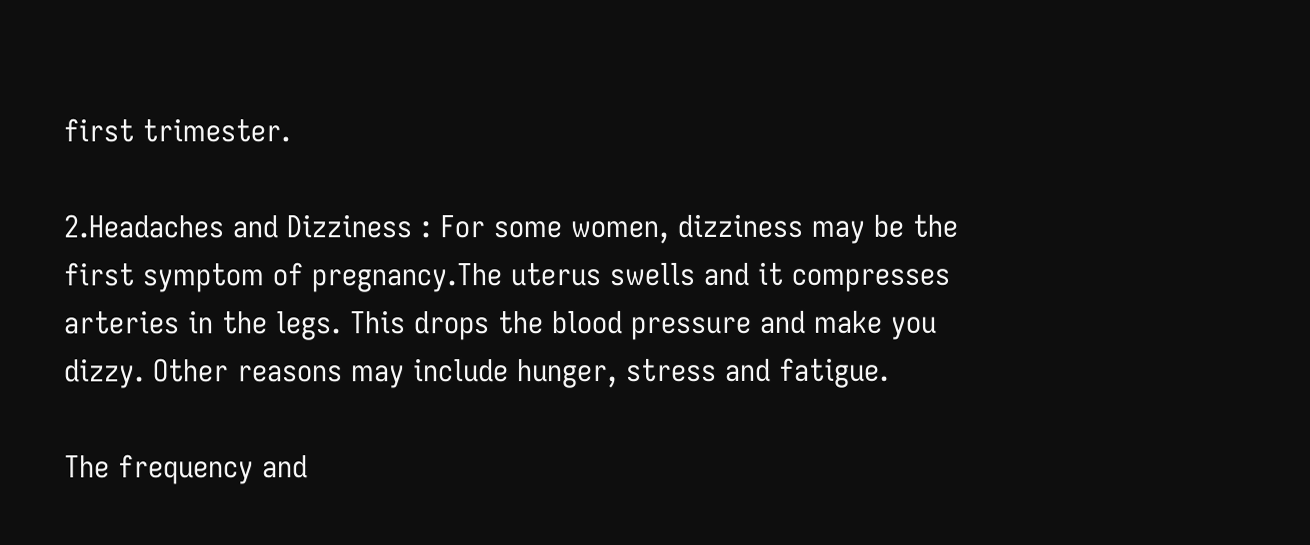first trimester.

2.Headaches and Dizziness : For some women, dizziness may be the first symptom of pregnancy.The uterus swells and it compresses arteries in the legs. This drops the blood pressure and make you dizzy. Other reasons may include hunger, stress and fatigue.

The frequency and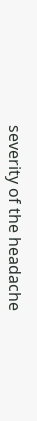severity of the headache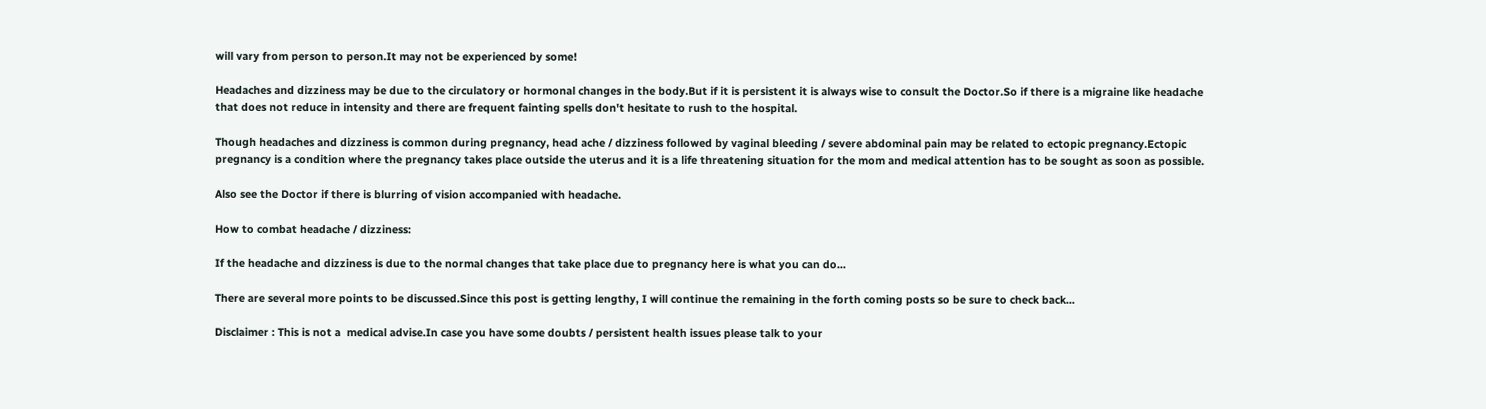will vary from person to person.It may not be experienced by some!

Headaches and dizziness may be due to the circulatory or hormonal changes in the body.But if it is persistent it is always wise to consult the Doctor.So if there is a migraine like headache that does not reduce in intensity and there are frequent fainting spells don't hesitate to rush to the hospital.

Though headaches and dizziness is common during pregnancy, head ache / dizziness followed by vaginal bleeding / severe abdominal pain may be related to ectopic pregnancy.Ectopic pregnancy is a condition where the pregnancy takes place outside the uterus and it is a life threatening situation for the mom and medical attention has to be sought as soon as possible.

Also see the Doctor if there is blurring of vision accompanied with headache.

How to combat headache / dizziness:

If the headache and dizziness is due to the normal changes that take place due to pregnancy here is what you can do...

There are several more points to be discussed.Since this post is getting lengthy, I will continue the remaining in the forth coming posts so be sure to check back...

Disclaimer : This is not a  medical advise.In case you have some doubts / persistent health issues please talk to your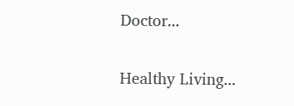Doctor...

Healthy Living...